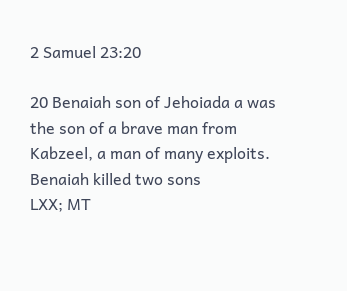2 Samuel 23:20

20 Benaiah son of Jehoiada a was the son of a brave man from Kabzeel, a man of many exploits. Benaiah killed two sons
LXX; MT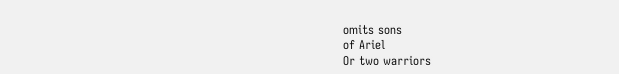omits sons
of Ariel
Or two warriors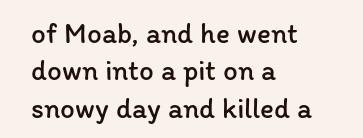of Moab, and he went down into a pit on a snowy day and killed a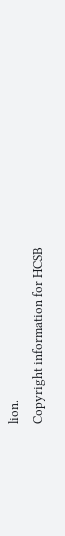lion.
Copyright information for HCSB